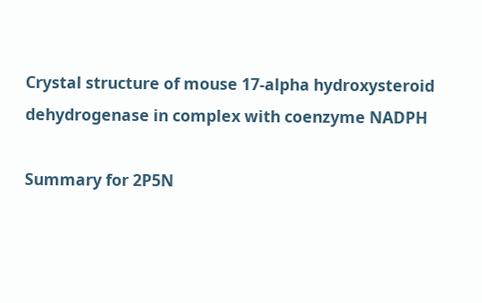Crystal structure of mouse 17-alpha hydroxysteroid dehydrogenase in complex with coenzyme NADPH

Summary for 2P5N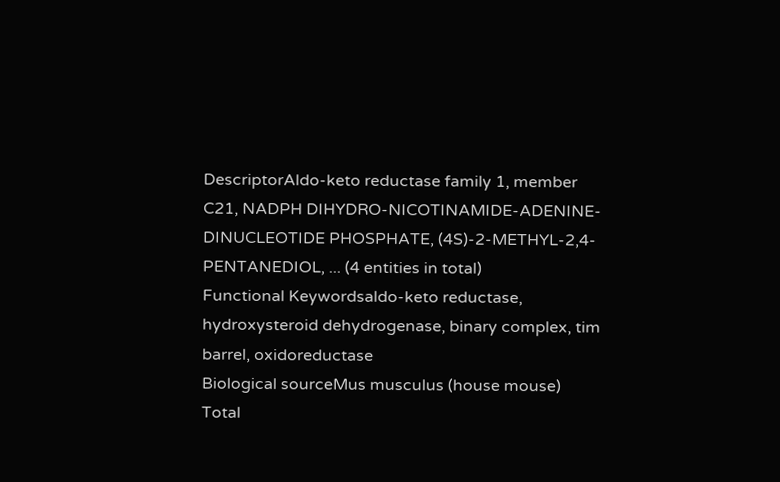DescriptorAldo-keto reductase family 1, member C21, NADPH DIHYDRO-NICOTINAMIDE-ADENINE-DINUCLEOTIDE PHOSPHATE, (4S)-2-METHYL-2,4-PENTANEDIOL, ... (4 entities in total)
Functional Keywordsaldo-keto reductase, hydroxysteroid dehydrogenase, binary complex, tim barrel, oxidoreductase
Biological sourceMus musculus (house mouse)
Total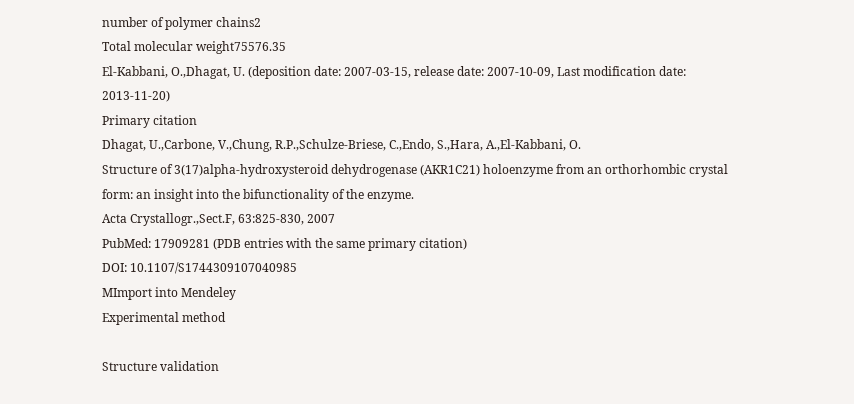number of polymer chains2
Total molecular weight75576.35
El-Kabbani, O.,Dhagat, U. (deposition date: 2007-03-15, release date: 2007-10-09, Last modification date: 2013-11-20)
Primary citation
Dhagat, U.,Carbone, V.,Chung, R.P.,Schulze-Briese, C.,Endo, S.,Hara, A.,El-Kabbani, O.
Structure of 3(17)alpha-hydroxysteroid dehydrogenase (AKR1C21) holoenzyme from an orthorhombic crystal form: an insight into the bifunctionality of the enzyme.
Acta Crystallogr.,Sect.F, 63:825-830, 2007
PubMed: 17909281 (PDB entries with the same primary citation)
DOI: 10.1107/S1744309107040985
MImport into Mendeley
Experimental method

Structure validation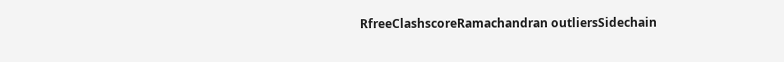RfreeClashscoreRamachandran outliersSidechain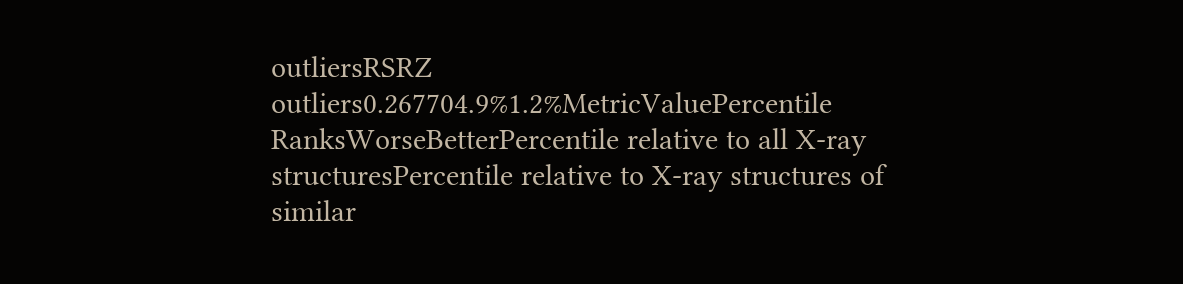outliersRSRZ outliers0.267704.9%1.2%MetricValuePercentile RanksWorseBetterPercentile relative to all X-ray structuresPercentile relative to X-ray structures of similar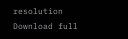resolution
Download full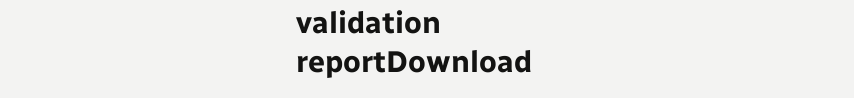validation reportDownload